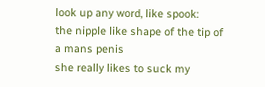look up any word, like spook:
the nipple like shape of the tip of a mans penis
she really likes to suck my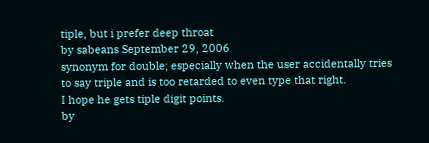tiple, but i prefer deep throat
by sabeans September 29, 2006
synonym for double; especially when the user accidentally tries to say triple and is too retarded to even type that right.
I hope he gets tiple digit points.
by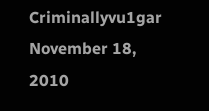Criminallyvu1gar November 18, 2010